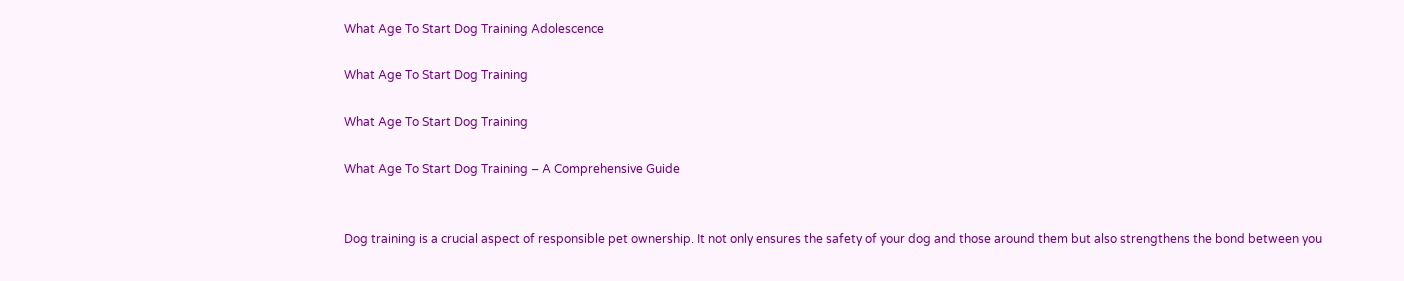What Age To Start Dog Training Adolescence

What Age To Start Dog Training

What Age To Start Dog Training

What Age To Start Dog Training – A Comprehensive Guide


Dog training is a crucial aspect of responsible pet ownership. It not only ensures the safety of your dog and those around them but also strengthens the bond between you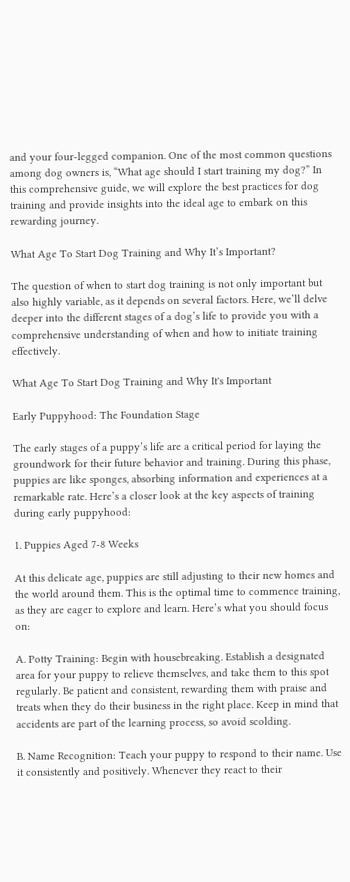and your four-legged companion. One of the most common questions among dog owners is, “What age should I start training my dog?” In this comprehensive guide, we will explore the best practices for dog training and provide insights into the ideal age to embark on this rewarding journey.

What Age To Start Dog Training and Why It’s Important?

The question of when to start dog training is not only important but also highly variable, as it depends on several factors. Here, we’ll delve deeper into the different stages of a dog’s life to provide you with a comprehensive understanding of when and how to initiate training effectively.

What Age To Start Dog Training and Why It's Important

Early Puppyhood: The Foundation Stage

The early stages of a puppy’s life are a critical period for laying the groundwork for their future behavior and training. During this phase, puppies are like sponges, absorbing information and experiences at a remarkable rate. Here’s a closer look at the key aspects of training during early puppyhood:

1. Puppies Aged 7-8 Weeks

At this delicate age, puppies are still adjusting to their new homes and the world around them. This is the optimal time to commence training, as they are eager to explore and learn. Here’s what you should focus on:

A. Potty Training: Begin with housebreaking. Establish a designated area for your puppy to relieve themselves, and take them to this spot regularly. Be patient and consistent, rewarding them with praise and treats when they do their business in the right place. Keep in mind that accidents are part of the learning process, so avoid scolding.

B. Name Recognition: Teach your puppy to respond to their name. Use it consistently and positively. Whenever they react to their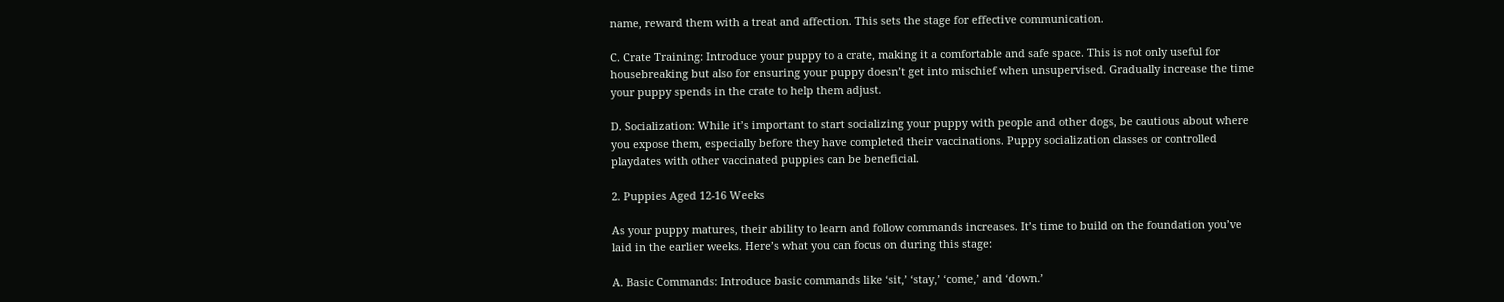name, reward them with a treat and affection. This sets the stage for effective communication.

C. Crate Training: Introduce your puppy to a crate, making it a comfortable and safe space. This is not only useful for housebreaking but also for ensuring your puppy doesn’t get into mischief when unsupervised. Gradually increase the time your puppy spends in the crate to help them adjust.

D. Socialization: While it’s important to start socializing your puppy with people and other dogs, be cautious about where you expose them, especially before they have completed their vaccinations. Puppy socialization classes or controlled playdates with other vaccinated puppies can be beneficial.

2. Puppies Aged 12-16 Weeks

As your puppy matures, their ability to learn and follow commands increases. It’s time to build on the foundation you’ve laid in the earlier weeks. Here’s what you can focus on during this stage:

A. Basic Commands: Introduce basic commands like ‘sit,’ ‘stay,’ ‘come,’ and ‘down.’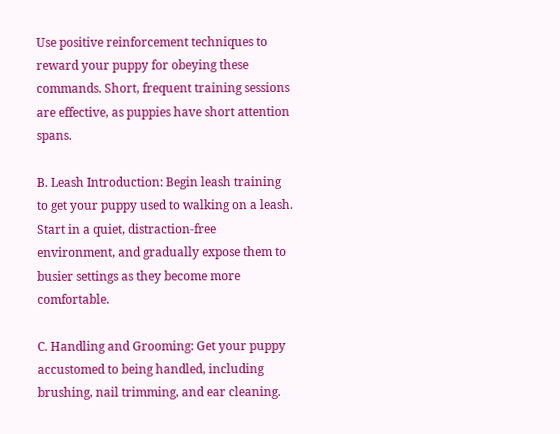Use positive reinforcement techniques to reward your puppy for obeying these commands. Short, frequent training sessions are effective, as puppies have short attention spans.

B. Leash Introduction: Begin leash training to get your puppy used to walking on a leash. Start in a quiet, distraction-free environment, and gradually expose them to busier settings as they become more comfortable.

C. Handling and Grooming: Get your puppy accustomed to being handled, including brushing, nail trimming, and ear cleaning.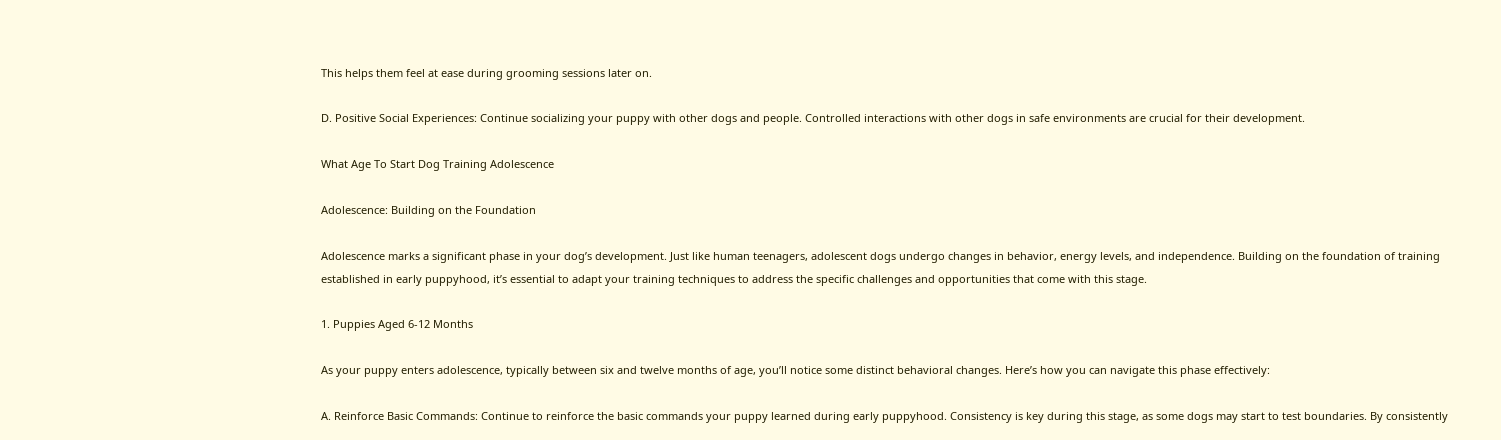This helps them feel at ease during grooming sessions later on.

D. Positive Social Experiences: Continue socializing your puppy with other dogs and people. Controlled interactions with other dogs in safe environments are crucial for their development.

What Age To Start Dog Training Adolescence

Adolescence: Building on the Foundation

Adolescence marks a significant phase in your dog’s development. Just like human teenagers, adolescent dogs undergo changes in behavior, energy levels, and independence. Building on the foundation of training established in early puppyhood, it’s essential to adapt your training techniques to address the specific challenges and opportunities that come with this stage.

1. Puppies Aged 6-12 Months

As your puppy enters adolescence, typically between six and twelve months of age, you’ll notice some distinct behavioral changes. Here’s how you can navigate this phase effectively:

A. Reinforce Basic Commands: Continue to reinforce the basic commands your puppy learned during early puppyhood. Consistency is key during this stage, as some dogs may start to test boundaries. By consistently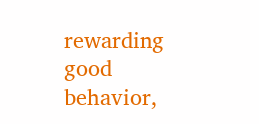rewarding good behavior,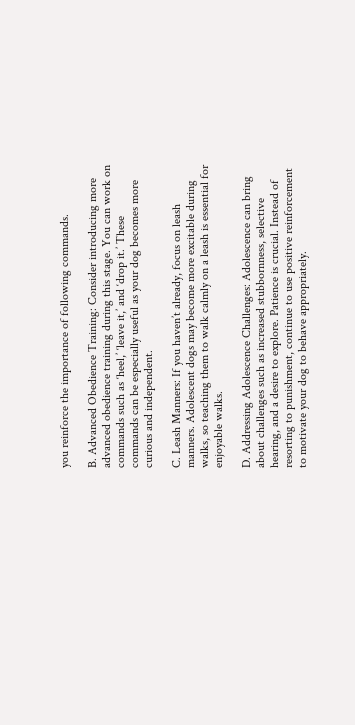you reinforce the importance of following commands.

B. Advanced Obedience Training: Consider introducing more advanced obedience training during this stage. You can work on commands such as ‘heel,’ ‘leave it,’ and ‘drop it.’ These commands can be especially useful as your dog becomes more curious and independent.

C. Leash Manners: If you haven’t already, focus on leash manners. Adolescent dogs may become more excitable during walks, so teaching them to walk calmly on a leash is essential for enjoyable walks.

D. Addressing Adolescence Challenges: Adolescence can bring about challenges such as increased stubbornness, selective hearing, and a desire to explore. Patience is crucial. Instead of resorting to punishment, continue to use positive reinforcement to motivate your dog to behave appropriately.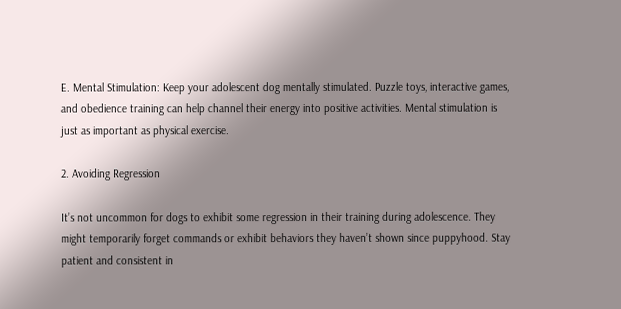E. Mental Stimulation: Keep your adolescent dog mentally stimulated. Puzzle toys, interactive games, and obedience training can help channel their energy into positive activities. Mental stimulation is just as important as physical exercise.

2. Avoiding Regression

It’s not uncommon for dogs to exhibit some regression in their training during adolescence. They might temporarily forget commands or exhibit behaviors they haven’t shown since puppyhood. Stay patient and consistent in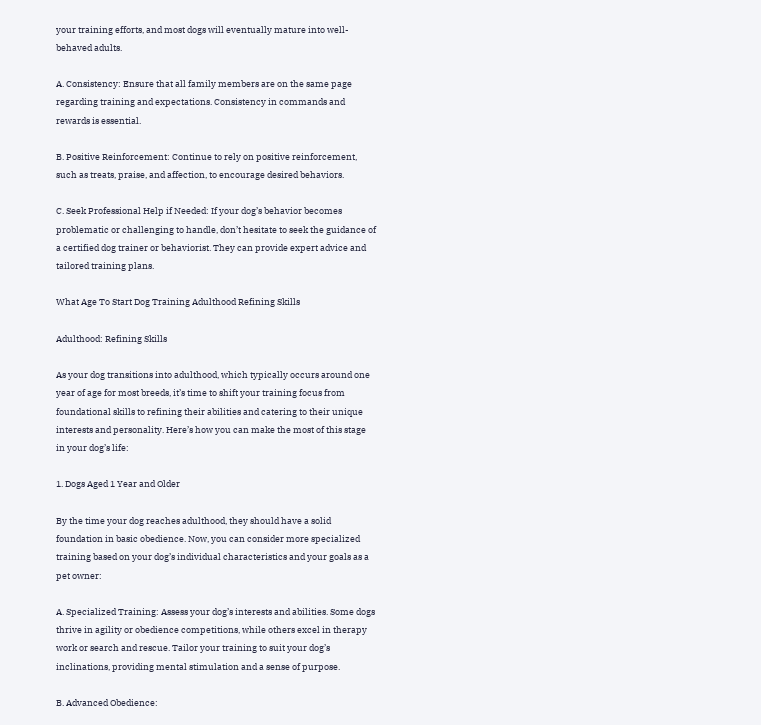your training efforts, and most dogs will eventually mature into well-behaved adults.

A. Consistency: Ensure that all family members are on the same page regarding training and expectations. Consistency in commands and rewards is essential.

B. Positive Reinforcement: Continue to rely on positive reinforcement, such as treats, praise, and affection, to encourage desired behaviors.

C. Seek Professional Help if Needed: If your dog’s behavior becomes problematic or challenging to handle, don’t hesitate to seek the guidance of a certified dog trainer or behaviorist. They can provide expert advice and tailored training plans.

What Age To Start Dog Training Adulthood Refining Skills

Adulthood: Refining Skills

As your dog transitions into adulthood, which typically occurs around one year of age for most breeds, it’s time to shift your training focus from foundational skills to refining their abilities and catering to their unique interests and personality. Here’s how you can make the most of this stage in your dog’s life:

1. Dogs Aged 1 Year and Older

By the time your dog reaches adulthood, they should have a solid foundation in basic obedience. Now, you can consider more specialized training based on your dog’s individual characteristics and your goals as a pet owner:

A. Specialized Training: Assess your dog’s interests and abilities. Some dogs thrive in agility or obedience competitions, while others excel in therapy work or search and rescue. Tailor your training to suit your dog’s inclinations, providing mental stimulation and a sense of purpose.

B. Advanced Obedience: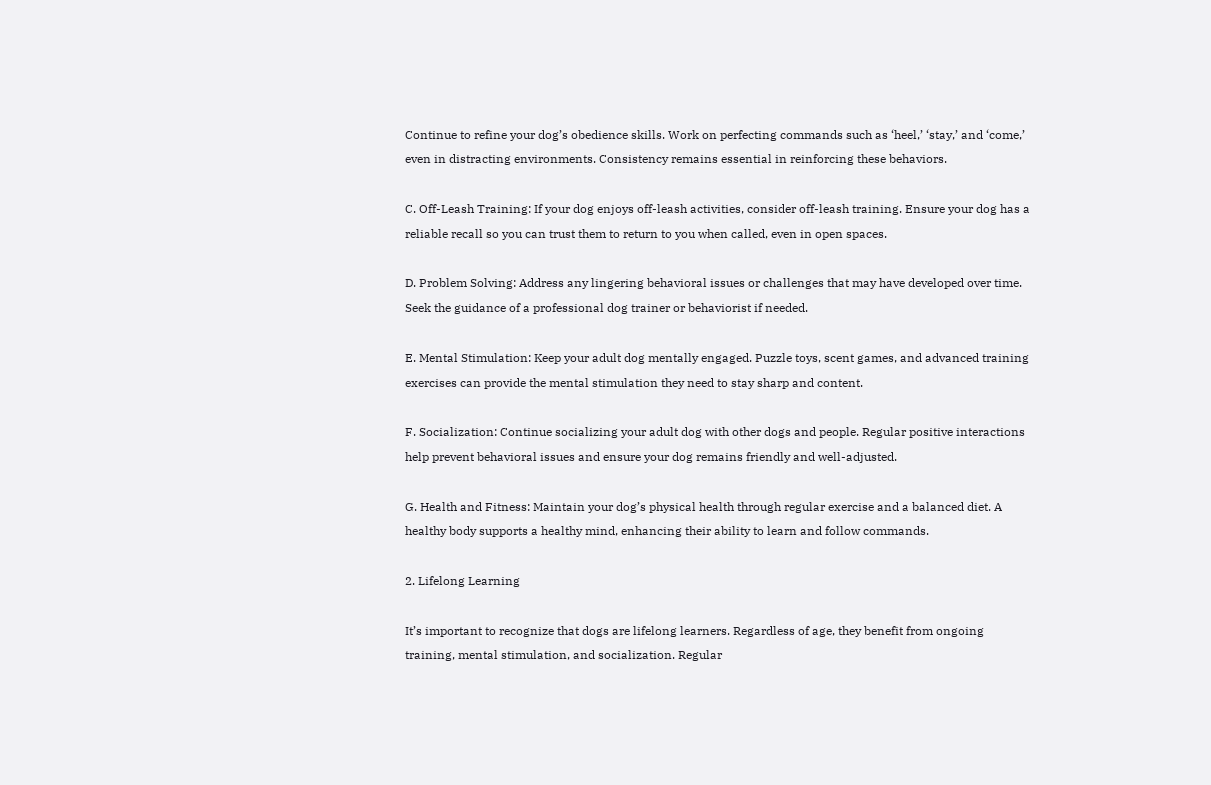Continue to refine your dog’s obedience skills. Work on perfecting commands such as ‘heel,’ ‘stay,’ and ‘come,’ even in distracting environments. Consistency remains essential in reinforcing these behaviors.

C. Off-Leash Training: If your dog enjoys off-leash activities, consider off-leash training. Ensure your dog has a reliable recall so you can trust them to return to you when called, even in open spaces.

D. Problem Solving: Address any lingering behavioral issues or challenges that may have developed over time. Seek the guidance of a professional dog trainer or behaviorist if needed.

E. Mental Stimulation: Keep your adult dog mentally engaged. Puzzle toys, scent games, and advanced training exercises can provide the mental stimulation they need to stay sharp and content.

F. Socialization: Continue socializing your adult dog with other dogs and people. Regular positive interactions help prevent behavioral issues and ensure your dog remains friendly and well-adjusted.

G. Health and Fitness: Maintain your dog’s physical health through regular exercise and a balanced diet. A healthy body supports a healthy mind, enhancing their ability to learn and follow commands.

2. Lifelong Learning

It’s important to recognize that dogs are lifelong learners. Regardless of age, they benefit from ongoing training, mental stimulation, and socialization. Regular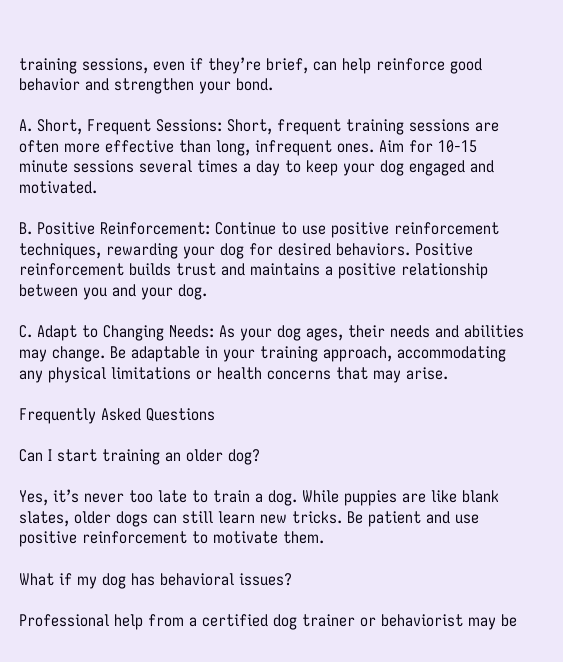training sessions, even if they’re brief, can help reinforce good behavior and strengthen your bond.

A. Short, Frequent Sessions: Short, frequent training sessions are often more effective than long, infrequent ones. Aim for 10-15 minute sessions several times a day to keep your dog engaged and motivated.

B. Positive Reinforcement: Continue to use positive reinforcement techniques, rewarding your dog for desired behaviors. Positive reinforcement builds trust and maintains a positive relationship between you and your dog.

C. Adapt to Changing Needs: As your dog ages, their needs and abilities may change. Be adaptable in your training approach, accommodating any physical limitations or health concerns that may arise.

Frequently Asked Questions

Can I start training an older dog?

Yes, it’s never too late to train a dog. While puppies are like blank slates, older dogs can still learn new tricks. Be patient and use positive reinforcement to motivate them.

What if my dog has behavioral issues?

Professional help from a certified dog trainer or behaviorist may be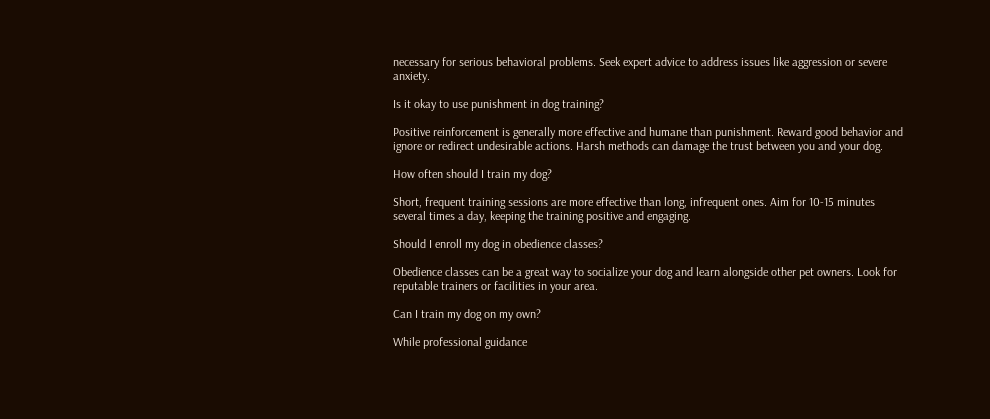necessary for serious behavioral problems. Seek expert advice to address issues like aggression or severe anxiety.

Is it okay to use punishment in dog training?

Positive reinforcement is generally more effective and humane than punishment. Reward good behavior and ignore or redirect undesirable actions. Harsh methods can damage the trust between you and your dog.

How often should I train my dog?

Short, frequent training sessions are more effective than long, infrequent ones. Aim for 10-15 minutes several times a day, keeping the training positive and engaging.

Should I enroll my dog in obedience classes?

Obedience classes can be a great way to socialize your dog and learn alongside other pet owners. Look for reputable trainers or facilities in your area.

Can I train my dog on my own?

While professional guidance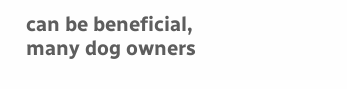can be beneficial, many dog owners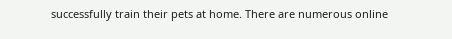successfully train their pets at home. There are numerous online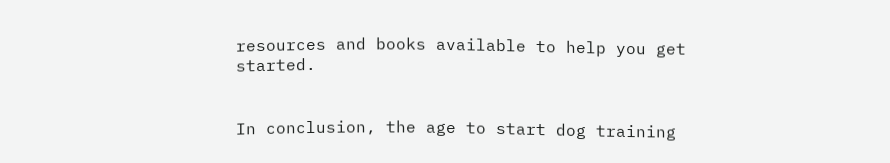resources and books available to help you get started.


In conclusion, the age to start dog training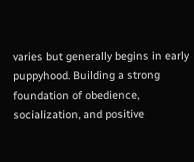varies but generally begins in early puppyhood. Building a strong foundation of obedience, socialization, and positive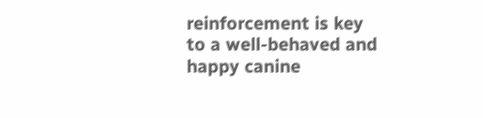reinforcement is key to a well-behaved and happy canine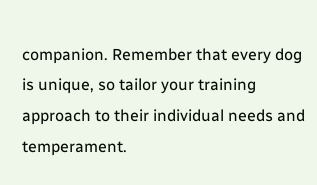companion. Remember that every dog is unique, so tailor your training approach to their individual needs and temperament.